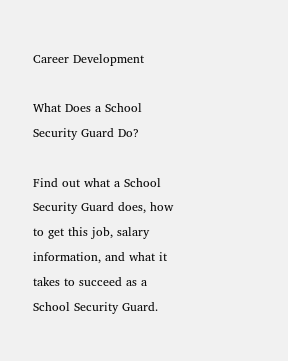Career Development

What Does a School Security Guard Do?

Find out what a School Security Guard does, how to get this job, salary information, and what it takes to succeed as a School Security Guard.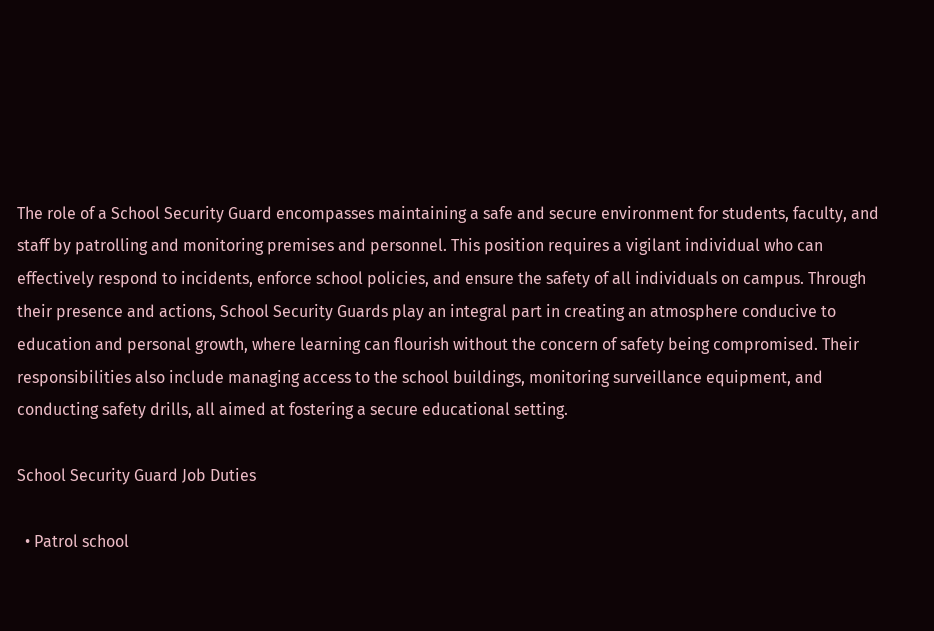The role of a School Security Guard encompasses maintaining a safe and secure environment for students, faculty, and staff by patrolling and monitoring premises and personnel. This position requires a vigilant individual who can effectively respond to incidents, enforce school policies, and ensure the safety of all individuals on campus. Through their presence and actions, School Security Guards play an integral part in creating an atmosphere conducive to education and personal growth, where learning can flourish without the concern of safety being compromised. Their responsibilities also include managing access to the school buildings, monitoring surveillance equipment, and conducting safety drills, all aimed at fostering a secure educational setting.

School Security Guard Job Duties

  • Patrol school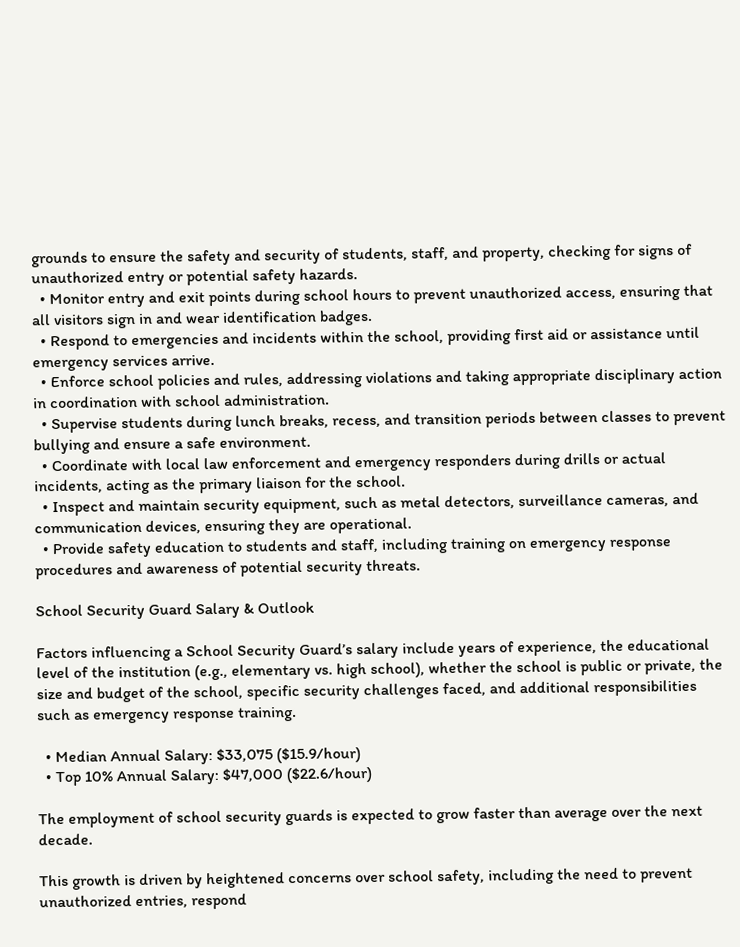grounds to ensure the safety and security of students, staff, and property, checking for signs of unauthorized entry or potential safety hazards.
  • Monitor entry and exit points during school hours to prevent unauthorized access, ensuring that all visitors sign in and wear identification badges.
  • Respond to emergencies and incidents within the school, providing first aid or assistance until emergency services arrive.
  • Enforce school policies and rules, addressing violations and taking appropriate disciplinary action in coordination with school administration.
  • Supervise students during lunch breaks, recess, and transition periods between classes to prevent bullying and ensure a safe environment.
  • Coordinate with local law enforcement and emergency responders during drills or actual incidents, acting as the primary liaison for the school.
  • Inspect and maintain security equipment, such as metal detectors, surveillance cameras, and communication devices, ensuring they are operational.
  • Provide safety education to students and staff, including training on emergency response procedures and awareness of potential security threats.

School Security Guard Salary & Outlook

Factors influencing a School Security Guard’s salary include years of experience, the educational level of the institution (e.g., elementary vs. high school), whether the school is public or private, the size and budget of the school, specific security challenges faced, and additional responsibilities such as emergency response training.

  • Median Annual Salary: $33,075 ($15.9/hour)
  • Top 10% Annual Salary: $47,000 ($22.6/hour)

The employment of school security guards is expected to grow faster than average over the next decade.

This growth is driven by heightened concerns over school safety, including the need to prevent unauthorized entries, respond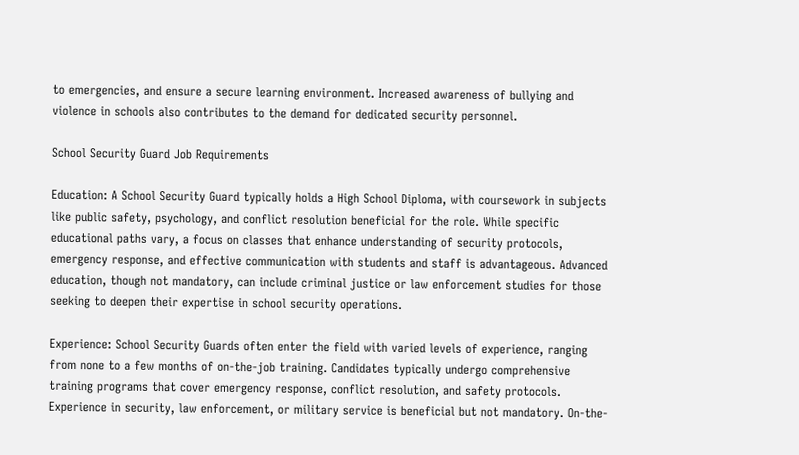to emergencies, and ensure a secure learning environment. Increased awareness of bullying and violence in schools also contributes to the demand for dedicated security personnel.

School Security Guard Job Requirements

Education: A School Security Guard typically holds a High School Diploma, with coursework in subjects like public safety, psychology, and conflict resolution beneficial for the role. While specific educational paths vary, a focus on classes that enhance understanding of security protocols, emergency response, and effective communication with students and staff is advantageous. Advanced education, though not mandatory, can include criminal justice or law enforcement studies for those seeking to deepen their expertise in school security operations.

Experience: School Security Guards often enter the field with varied levels of experience, ranging from none to a few months of on-the-job training. Candidates typically undergo comprehensive training programs that cover emergency response, conflict resolution, and safety protocols. Experience in security, law enforcement, or military service is beneficial but not mandatory. On-the-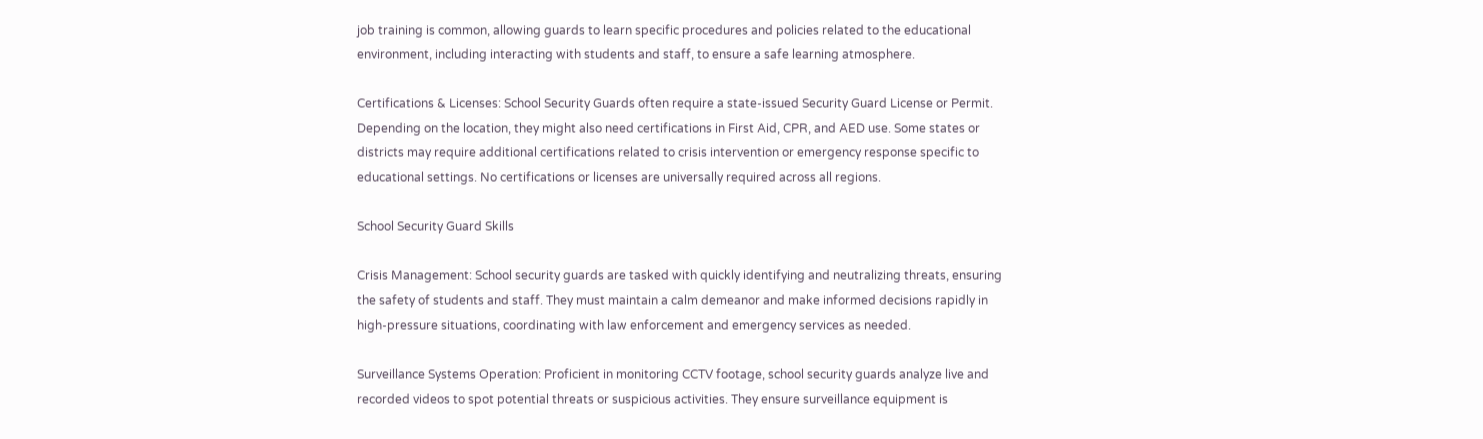job training is common, allowing guards to learn specific procedures and policies related to the educational environment, including interacting with students and staff, to ensure a safe learning atmosphere.

Certifications & Licenses: School Security Guards often require a state-issued Security Guard License or Permit. Depending on the location, they might also need certifications in First Aid, CPR, and AED use. Some states or districts may require additional certifications related to crisis intervention or emergency response specific to educational settings. No certifications or licenses are universally required across all regions.

School Security Guard Skills

Crisis Management: School security guards are tasked with quickly identifying and neutralizing threats, ensuring the safety of students and staff. They must maintain a calm demeanor and make informed decisions rapidly in high-pressure situations, coordinating with law enforcement and emergency services as needed.

Surveillance Systems Operation: Proficient in monitoring CCTV footage, school security guards analyze live and recorded videos to spot potential threats or suspicious activities. They ensure surveillance equipment is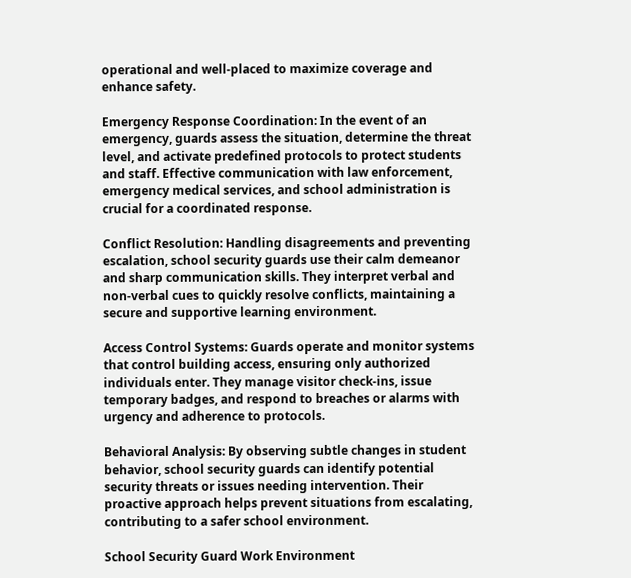operational and well-placed to maximize coverage and enhance safety.

Emergency Response Coordination: In the event of an emergency, guards assess the situation, determine the threat level, and activate predefined protocols to protect students and staff. Effective communication with law enforcement, emergency medical services, and school administration is crucial for a coordinated response.

Conflict Resolution: Handling disagreements and preventing escalation, school security guards use their calm demeanor and sharp communication skills. They interpret verbal and non-verbal cues to quickly resolve conflicts, maintaining a secure and supportive learning environment.

Access Control Systems: Guards operate and monitor systems that control building access, ensuring only authorized individuals enter. They manage visitor check-ins, issue temporary badges, and respond to breaches or alarms with urgency and adherence to protocols.

Behavioral Analysis: By observing subtle changes in student behavior, school security guards can identify potential security threats or issues needing intervention. Their proactive approach helps prevent situations from escalating, contributing to a safer school environment.

School Security Guard Work Environment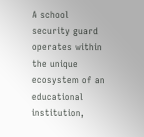A school security guard operates within the unique ecosystem of an educational institution,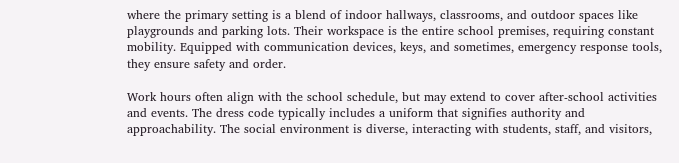where the primary setting is a blend of indoor hallways, classrooms, and outdoor spaces like playgrounds and parking lots. Their workspace is the entire school premises, requiring constant mobility. Equipped with communication devices, keys, and sometimes, emergency response tools, they ensure safety and order.

Work hours often align with the school schedule, but may extend to cover after-school activities and events. The dress code typically includes a uniform that signifies authority and approachability. The social environment is diverse, interacting with students, staff, and visitors,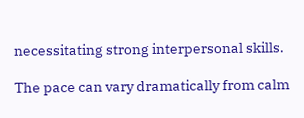necessitating strong interpersonal skills.

The pace can vary dramatically from calm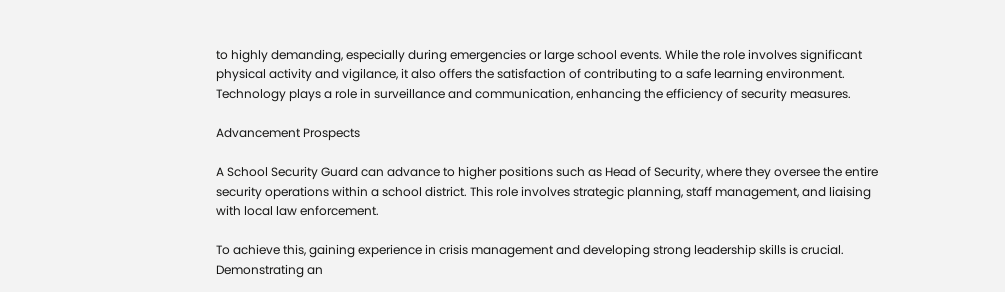to highly demanding, especially during emergencies or large school events. While the role involves significant physical activity and vigilance, it also offers the satisfaction of contributing to a safe learning environment. Technology plays a role in surveillance and communication, enhancing the efficiency of security measures.

Advancement Prospects

A School Security Guard can advance to higher positions such as Head of Security, where they oversee the entire security operations within a school district. This role involves strategic planning, staff management, and liaising with local law enforcement.

To achieve this, gaining experience in crisis management and developing strong leadership skills is crucial. Demonstrating an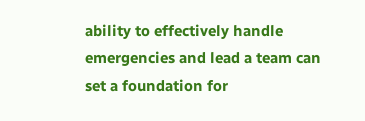ability to effectively handle emergencies and lead a team can set a foundation for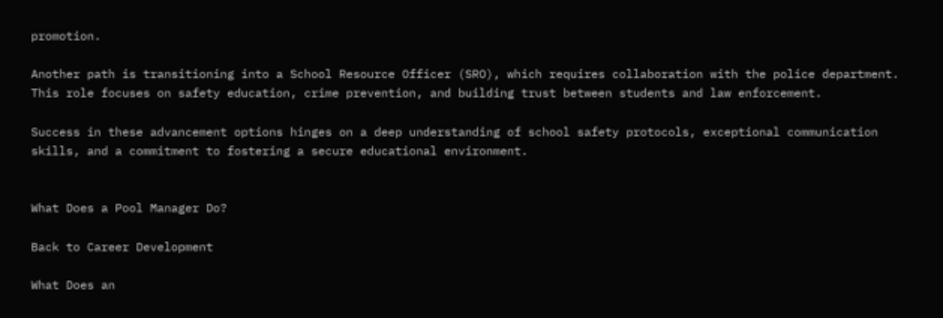promotion.

Another path is transitioning into a School Resource Officer (SRO), which requires collaboration with the police department. This role focuses on safety education, crime prevention, and building trust between students and law enforcement.

Success in these advancement options hinges on a deep understanding of school safety protocols, exceptional communication skills, and a commitment to fostering a secure educational environment.


What Does a Pool Manager Do?

Back to Career Development

What Does an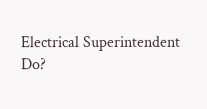Electrical Superintendent Do?